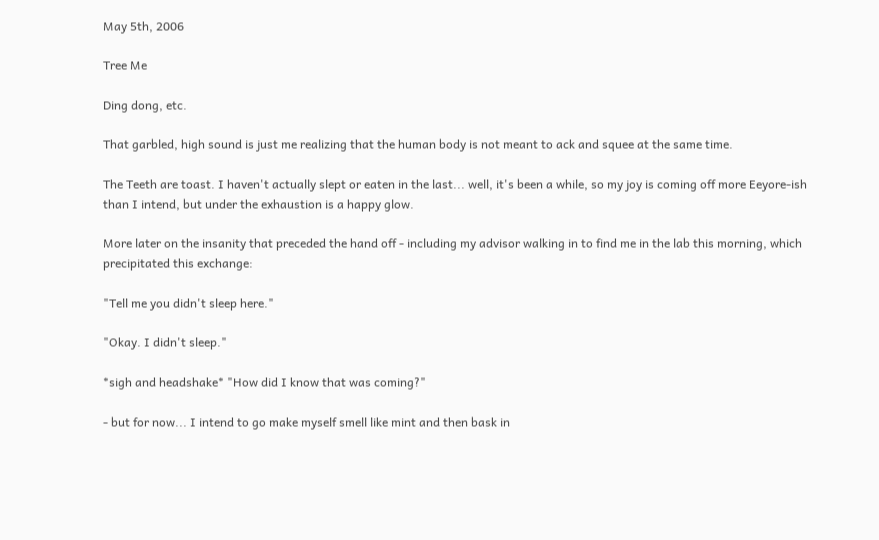May 5th, 2006

Tree Me

Ding dong, etc.

That garbled, high sound is just me realizing that the human body is not meant to ack and squee at the same time.

The Teeth are toast. I haven't actually slept or eaten in the last... well, it's been a while, so my joy is coming off more Eeyore-ish than I intend, but under the exhaustion is a happy glow.

More later on the insanity that preceded the hand off - including my advisor walking in to find me in the lab this morning, which precipitated this exchange:

"Tell me you didn't sleep here."

"Okay. I didn't sleep."

*sigh and headshake* "How did I know that was coming?"

- but for now... I intend to go make myself smell like mint and then bask in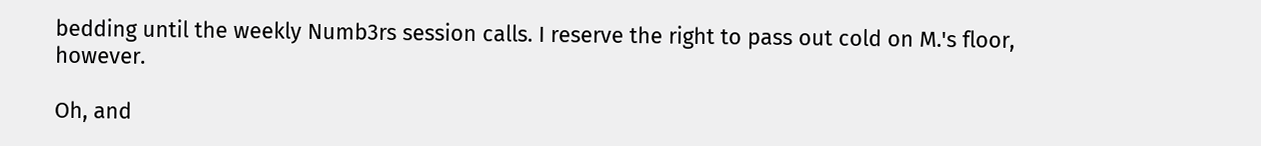bedding until the weekly Numb3rs session calls. I reserve the right to pass out cold on M.'s floor, however.

Oh, and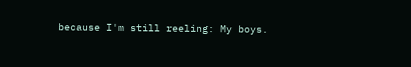because I'm still reeling: My boys.